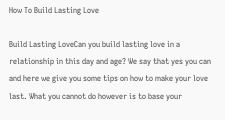How To Build Lasting Love

Build Lasting LoveCan you build lasting love in a relationship in this day and age? We say that yes you can  and here we give you some tips on how to make your love last. What you cannot do however is to base your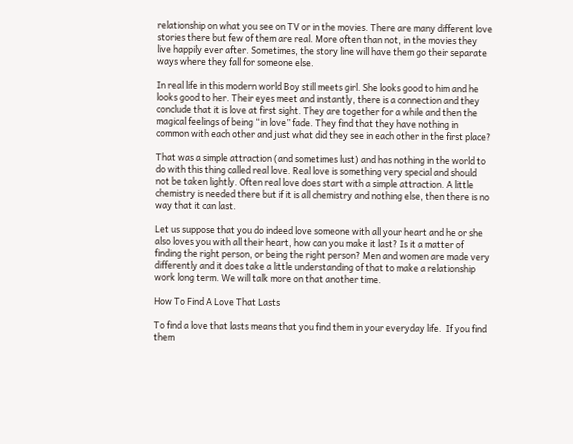relationship on what you see on TV or in the movies. There are many different love stories there but few of them are real. More often than not, in the movies they live happily ever after. Sometimes, the story line will have them go their separate ways where they fall for someone else.

In real life in this modern world Boy still meets girl. She looks good to him and he looks good to her. Their eyes meet and instantly, there is a connection and they conclude that it is love at first sight. They are together for a while and then the magical feelings of being “in love” fade. They find that they have nothing in common with each other and just what did they see in each other in the first place?

That was a simple attraction (and sometimes lust) and has nothing in the world to do with this thing called real love. Real love is something very special and should not be taken lightly. Often real love does start with a simple attraction. A little chemistry is needed there but if it is all chemistry and nothing else, then there is no way that it can last.

Let us suppose that you do indeed love someone with all your heart and he or she also loves you with all their heart, how can you make it last? Is it a matter of finding the right person, or being the right person? Men and women are made very differently and it does take a little understanding of that to make a relationship work long term. We will talk more on that another time.

How To Find A Love That Lasts

To find a love that lasts means that you find them in your everyday life.  If you find them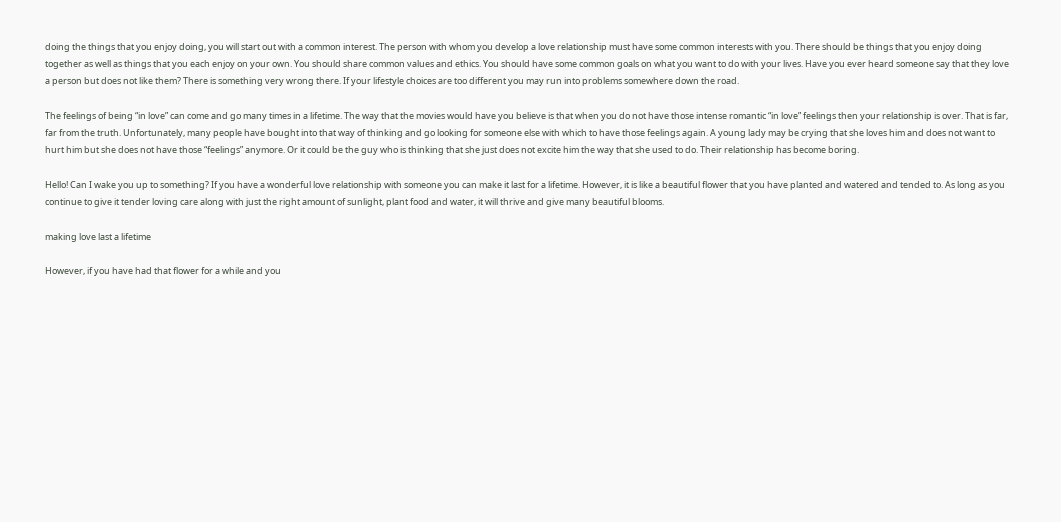doing the things that you enjoy doing, you will start out with a common interest. The person with whom you develop a love relationship must have some common interests with you. There should be things that you enjoy doing together as well as things that you each enjoy on your own. You should share common values and ethics. You should have some common goals on what you want to do with your lives. Have you ever heard someone say that they love a person but does not like them? There is something very wrong there. If your lifestyle choices are too different you may run into problems somewhere down the road.

The feelings of being “in love” can come and go many times in a lifetime. The way that the movies would have you believe is that when you do not have those intense romantic “in love” feelings then your relationship is over. That is far, far from the truth. Unfortunately, many people have bought into that way of thinking and go looking for someone else with which to have those feelings again. A young lady may be crying that she loves him and does not want to hurt him but she does not have those “feelings” anymore. Or it could be the guy who is thinking that she just does not excite him the way that she used to do. Their relationship has become boring.

Hello! Can I wake you up to something? If you have a wonderful love relationship with someone you can make it last for a lifetime. However, it is like a beautiful flower that you have planted and watered and tended to. As long as you continue to give it tender loving care along with just the right amount of sunlight, plant food and water, it will thrive and give many beautiful blooms.

making love last a lifetime

However, if you have had that flower for a while and you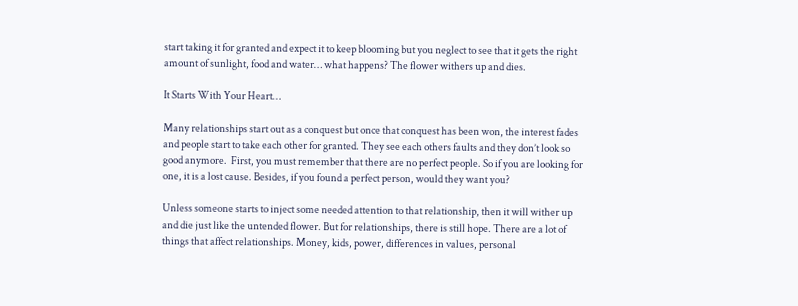start taking it for granted and expect it to keep blooming but you neglect to see that it gets the right amount of sunlight, food and water… what happens? The flower withers up and dies.

It Starts With Your Heart…

Many relationships start out as a conquest but once that conquest has been won, the interest fades and people start to take each other for granted. They see each others faults and they don’t look so good anymore.  First, you must remember that there are no perfect people. So if you are looking for one, it is a lost cause. Besides, if you found a perfect person, would they want you?

Unless someone starts to inject some needed attention to that relationship, then it will wither up and die just like the untended flower. But for relationships, there is still hope. There are a lot of things that affect relationships. Money, kids, power, differences in values, personal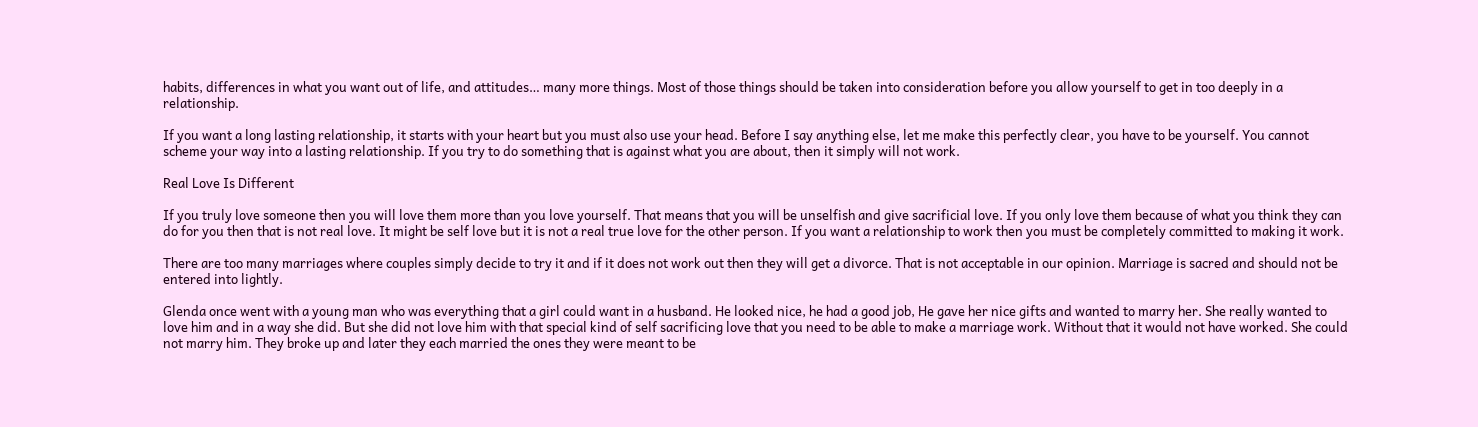habits, differences in what you want out of life, and attitudes… many more things. Most of those things should be taken into consideration before you allow yourself to get in too deeply in a relationship.

If you want a long lasting relationship, it starts with your heart but you must also use your head. Before I say anything else, let me make this perfectly clear, you have to be yourself. You cannot scheme your way into a lasting relationship. If you try to do something that is against what you are about, then it simply will not work.

Real Love Is Different

If you truly love someone then you will love them more than you love yourself. That means that you will be unselfish and give sacrificial love. If you only love them because of what you think they can do for you then that is not real love. It might be self love but it is not a real true love for the other person. If you want a relationship to work then you must be completely committed to making it work.

There are too many marriages where couples simply decide to try it and if it does not work out then they will get a divorce. That is not acceptable in our opinion. Marriage is sacred and should not be entered into lightly.

Glenda once went with a young man who was everything that a girl could want in a husband. He looked nice, he had a good job, He gave her nice gifts and wanted to marry her. She really wanted to love him and in a way she did. But she did not love him with that special kind of self sacrificing love that you need to be able to make a marriage work. Without that it would not have worked. She could not marry him. They broke up and later they each married the ones they were meant to be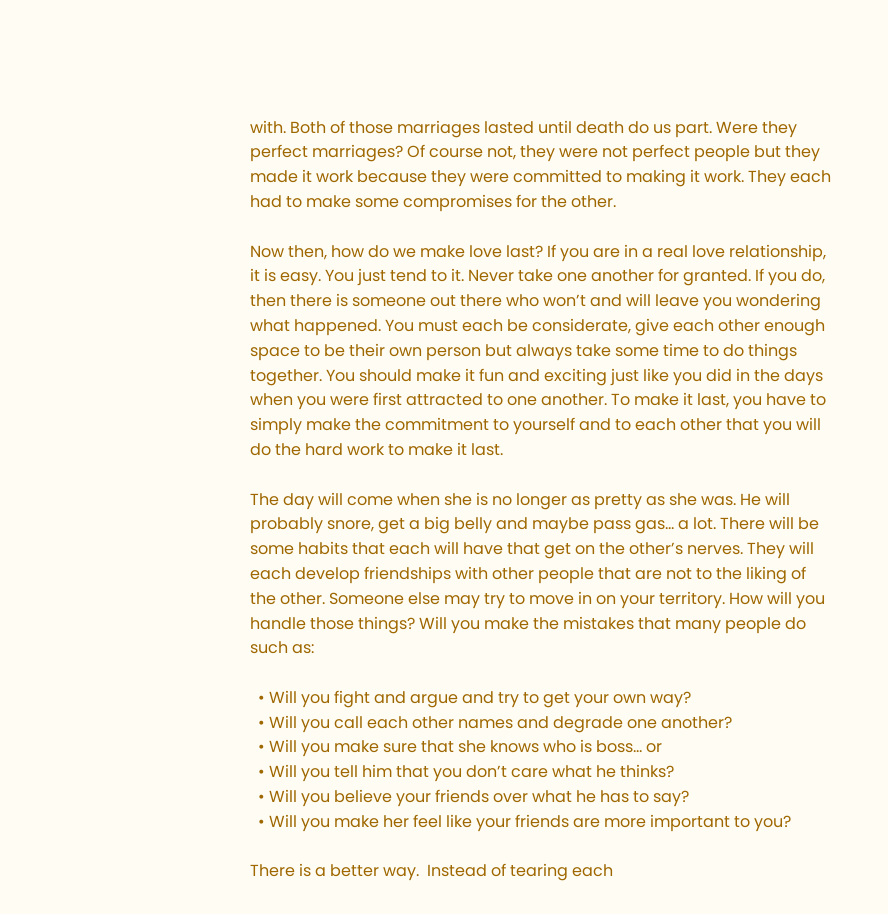with. Both of those marriages lasted until death do us part. Were they perfect marriages? Of course not, they were not perfect people but they made it work because they were committed to making it work. They each had to make some compromises for the other.

Now then, how do we make love last? If you are in a real love relationship, it is easy. You just tend to it. Never take one another for granted. If you do, then there is someone out there who won’t and will leave you wondering what happened. You must each be considerate, give each other enough space to be their own person but always take some time to do things together. You should make it fun and exciting just like you did in the days when you were first attracted to one another. To make it last, you have to simply make the commitment to yourself and to each other that you will do the hard work to make it last.

The day will come when she is no longer as pretty as she was. He will probably snore, get a big belly and maybe pass gas… a lot. There will be some habits that each will have that get on the other’s nerves. They will each develop friendships with other people that are not to the liking of the other. Someone else may try to move in on your territory. How will you handle those things? Will you make the mistakes that many people do such as:

  • Will you fight and argue and try to get your own way?
  • Will you call each other names and degrade one another?
  • Will you make sure that she knows who is boss… or
  • Will you tell him that you don’t care what he thinks?
  • Will you believe your friends over what he has to say?
  • Will you make her feel like your friends are more important to you?

There is a better way.  Instead of tearing each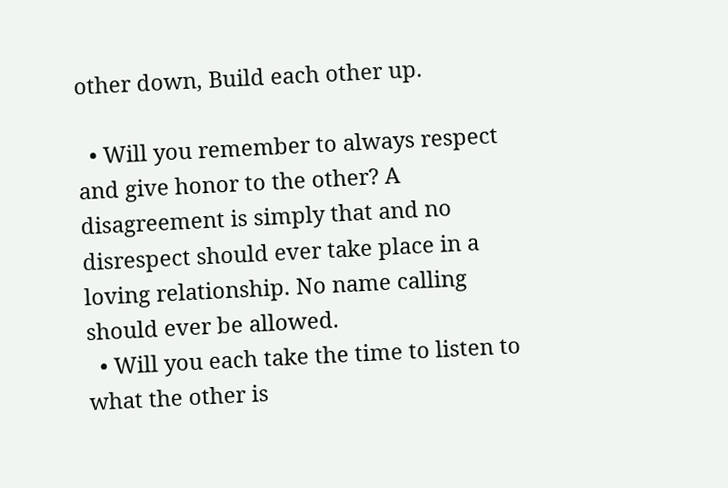other down, Build each other up.

  • Will you remember to always respect and give honor to the other? A disagreement is simply that and no disrespect should ever take place in a loving relationship. No name calling should ever be allowed.
  • Will you each take the time to listen to what the other is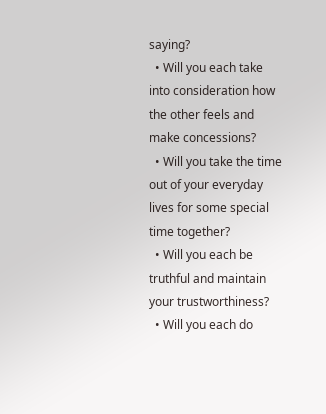saying?
  • Will you each take into consideration how the other feels and make concessions?
  • Will you take the time out of your everyday lives for some special time together?
  • Will you each be truthful and maintain your trustworthiness?
  • Will you each do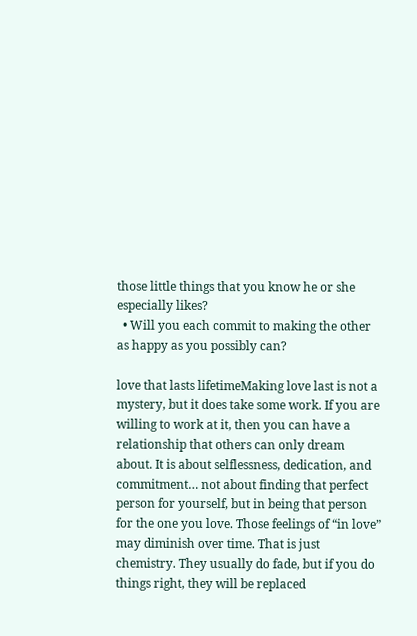those little things that you know he or she especially likes?
  • Will you each commit to making the other as happy as you possibly can?

love that lasts lifetimeMaking love last is not a mystery, but it does take some work. If you are willing to work at it, then you can have a relationship that others can only dream about. It is about selflessness, dedication, and commitment… not about finding that perfect person for yourself, but in being that person for the one you love. Those feelings of “in love” may diminish over time. That is just chemistry. They usually do fade, but if you do things right, they will be replaced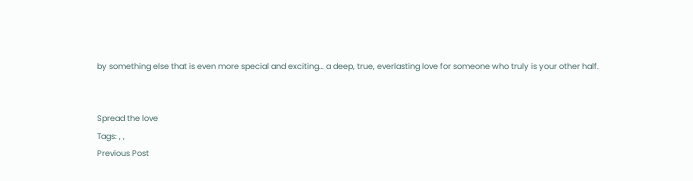by something else that is even more special and exciting… a deep, true, everlasting love for someone who truly is your other half.


Spread the love
Tags: , ,
Previous Post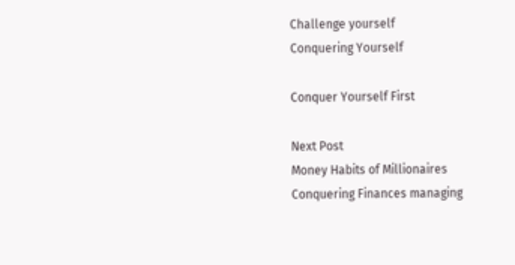Challenge yourself
Conquering Yourself

Conquer Yourself First

Next Post
Money Habits of Millionaires
Conquering Finances managing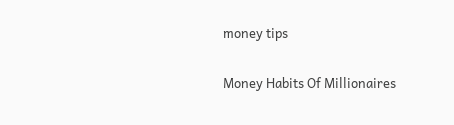money tips

Money Habits Of Millionaires